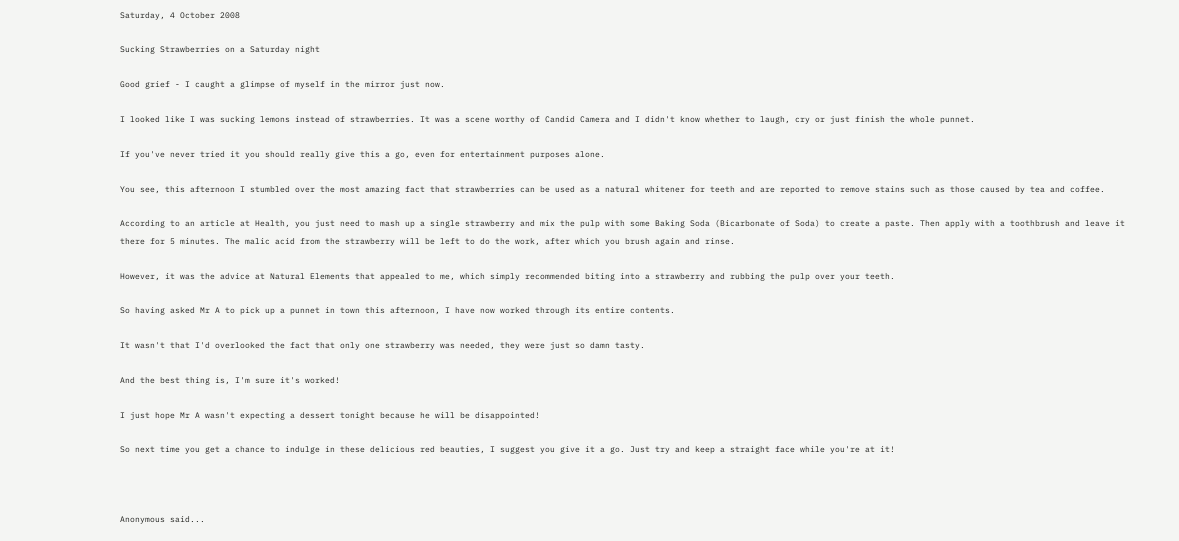Saturday, 4 October 2008

Sucking Strawberries on a Saturday night

Good grief - I caught a glimpse of myself in the mirror just now.

I looked like I was sucking lemons instead of strawberries. It was a scene worthy of Candid Camera and I didn't know whether to laugh, cry or just finish the whole punnet.

If you've never tried it you should really give this a go, even for entertainment purposes alone.

You see, this afternoon I stumbled over the most amazing fact that strawberries can be used as a natural whitener for teeth and are reported to remove stains such as those caused by tea and coffee.

According to an article at Health, you just need to mash up a single strawberry and mix the pulp with some Baking Soda (Bicarbonate of Soda) to create a paste. Then apply with a toothbrush and leave it there for 5 minutes. The malic acid from the strawberry will be left to do the work, after which you brush again and rinse.

However, it was the advice at Natural Elements that appealed to me, which simply recommended biting into a strawberry and rubbing the pulp over your teeth.

So having asked Mr A to pick up a punnet in town this afternoon, I have now worked through its entire contents.

It wasn't that I'd overlooked the fact that only one strawberry was needed, they were just so damn tasty.

And the best thing is, I'm sure it's worked!

I just hope Mr A wasn't expecting a dessert tonight because he will be disappointed!

So next time you get a chance to indulge in these delicious red beauties, I suggest you give it a go. Just try and keep a straight face while you're at it!



Anonymous said...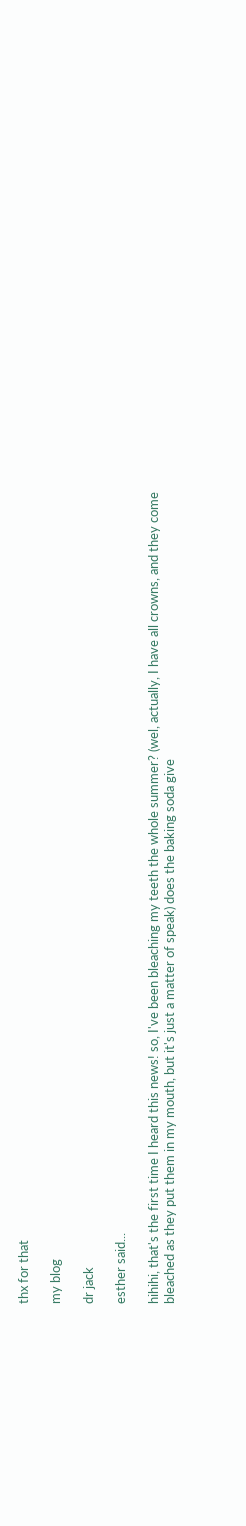thx for that

my blog

dr jack

esther said...

hihihi, that's the first time I heard this news! so, I've been bleaching my teeth the whole summer? (wel, actually, I have all crowns, and they come bleached as they put them in my mouth, but it's just a matter of speak) does the baking soda give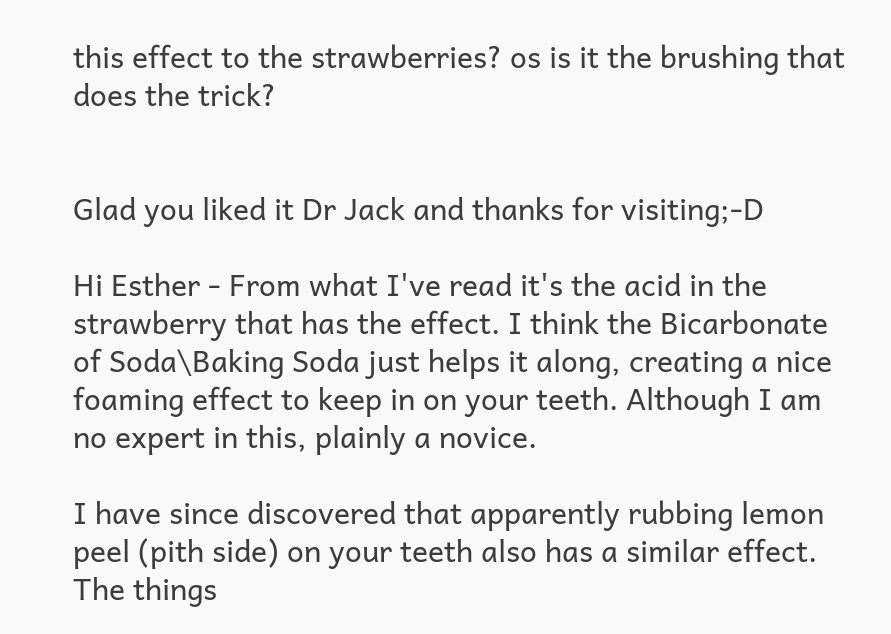this effect to the strawberries? os is it the brushing that does the trick?


Glad you liked it Dr Jack and thanks for visiting;-D

Hi Esther - From what I've read it's the acid in the strawberry that has the effect. I think the Bicarbonate of Soda\Baking Soda just helps it along, creating a nice foaming effect to keep in on your teeth. Although I am no expert in this, plainly a novice.

I have since discovered that apparently rubbing lemon peel (pith side) on your teeth also has a similar effect. The things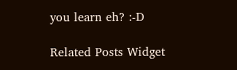you learn eh? :-D

Related Posts Widget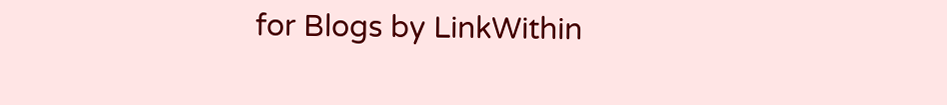for Blogs by LinkWithin